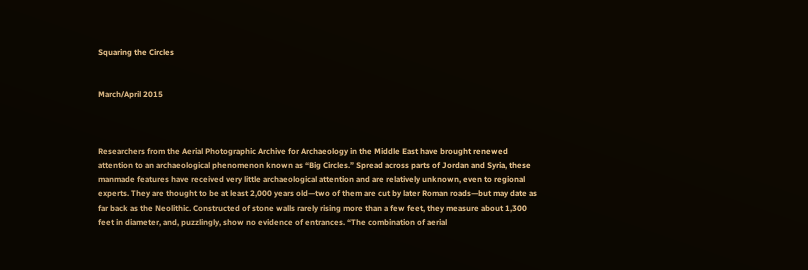Squaring the Circles


March/April 2015



Researchers from the Aerial Photographic Archive for Archaeology in the Middle East have brought renewed attention to an archaeological phenomenon known as “Big Circles.” Spread across parts of Jordan and Syria, these manmade features have received very little archaeological attention and are relatively unknown, even to regional experts. They are thought to be at least 2,000 years old—two of them are cut by later Roman roads—but may date as far back as the Neolithic. Constructed of stone walls rarely rising more than a few feet, they measure about 1,300 feet in diameter, and, puzzlingly, show no evidence of entrances. “The combination of aerial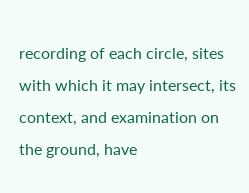recording of each circle, sites with which it may intersect, its context, and examination on the ground, have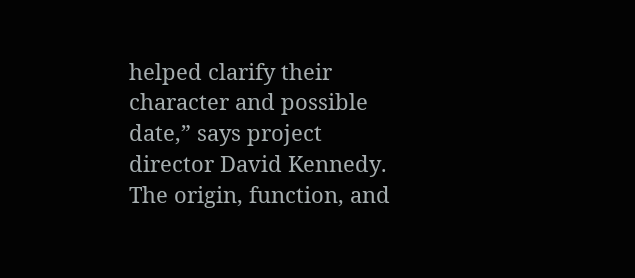helped clarify their character and possible date,” says project director David Kennedy. The origin, function, and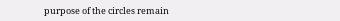purpose of the circles remain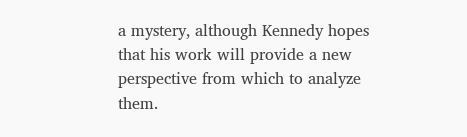a mystery, although Kennedy hopes that his work will provide a new perspective from which to analyze them.